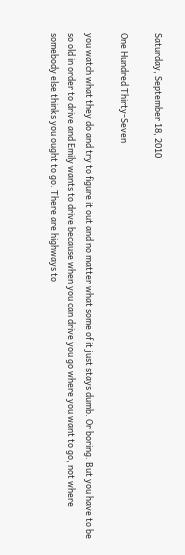Saturday, September 18, 2010

One Hundred Thirty-Seven

you watch what they do and try to figure it out and no matter what some of it just stays dumb. Or boring. But you have to be so old in order to drive and Emily wants to drive because when you can drive you go where you want to go, not where somebody else thinks you ought to go. There are highways to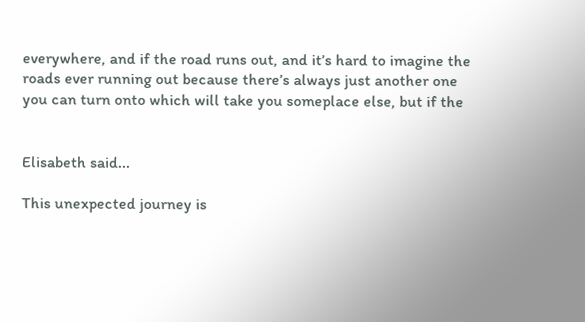everywhere, and if the road runs out, and it’s hard to imagine the roads ever running out because there’s always just another one you can turn onto which will take you someplace else, but if the


Elisabeth said...

This unexpected journey is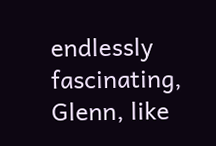endlessly fascinating, Glenn, like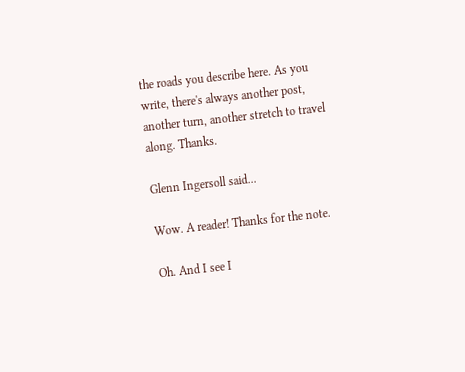the roads you describe here. As you write, there's always another post, another turn, another stretch to travel along. Thanks.

Glenn Ingersoll said...

Wow. A reader! Thanks for the note.

Oh. And I see I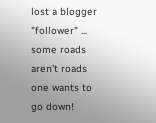lost a blogger "follower" ... some roads aren't roads one wants to go down!